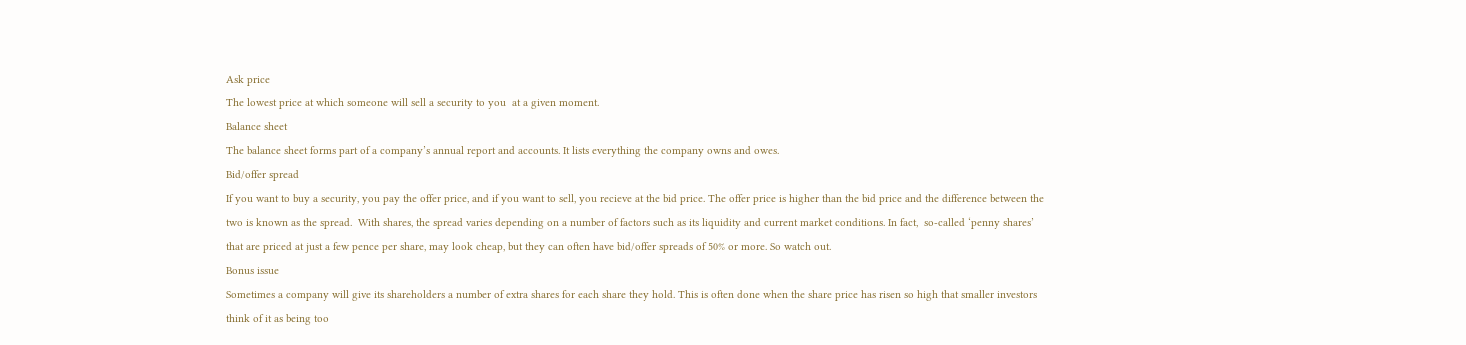Ask price
The lowest price at which someone will sell a security to you  at a given moment.
Balance sheet
The balance sheet forms part of a company’s annual report and accounts. It lists everything the company owns and owes.
Bid/offer spread
If you want to buy a security, you pay the offer price, and if you want to sell, you recieve at the bid price. The offer price is higher than the bid price and the difference between the two is known as the spread.  With shares, the spread varies depending on a number of factors such as its liquidity and current market conditions. In fact,  so-called ‘penny shares’ that are priced at just a few pence per share, may look cheap, but they can often have bid/offer spreads of 50% or more. So watch out.
Bonus issue
Sometimes a company will give its shareholders a number of extra shares for each share they hold. This is often done when the share price has risen so high that smaller investors think of it as being too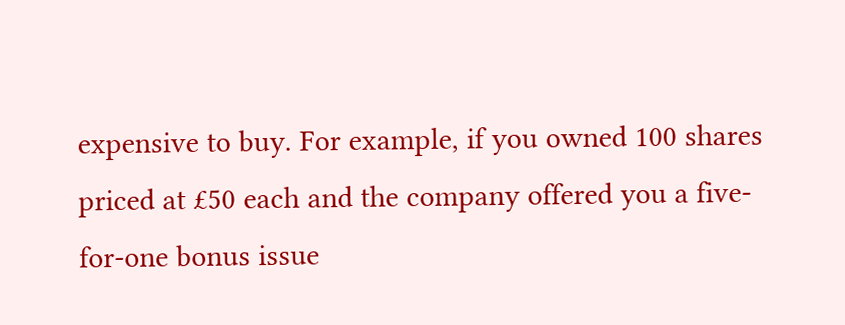expensive to buy. For example, if you owned 100 shares priced at £50 each and the company offered you a five-for-one bonus issue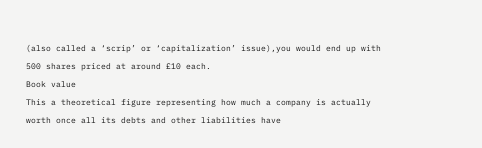(also called a ‘scrip’ or ‘capitalization’ issue),you would end up with 500 shares priced at around £10 each.
Book value
This a theoretical figure representing how much a company is actually worth once all its debts and other liabilities have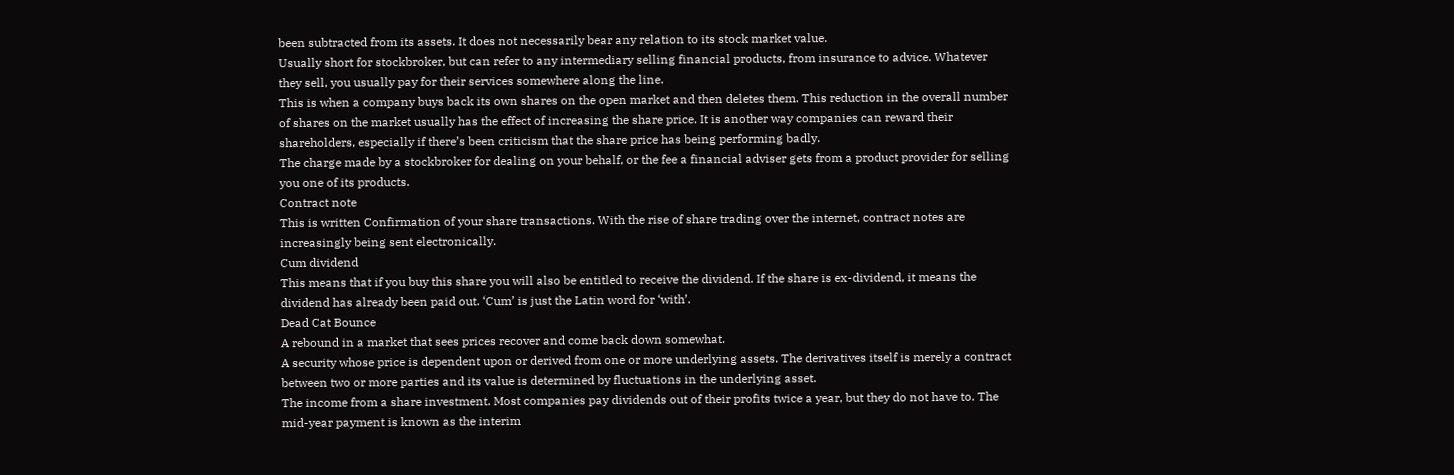been subtracted from its assets. It does not necessarily bear any relation to its stock market value.
Usually short for stockbroker, but can refer to any intermediary selling financial products, from insurance to advice. Whatever they sell, you usually pay for their services somewhere along the line.
This is when a company buys back its own shares on the open market and then deletes them. This reduction in the overall number of shares on the market usually has the effect of increasing the share price. It is another way companies can reward their shareholders, especially if there’s been criticism that the share price has being performing badly.
The charge made by a stockbroker for dealing on your behalf, or the fee a financial adviser gets from a product provider for selling you one of its products.
Contract note
This is written Confirmation of your share transactions. With the rise of share trading over the internet, contract notes are increasingly being sent electronically.
Cum dividend
This means that if you buy this share you will also be entitled to receive the dividend. If the share is ex-dividend, it means the dividend has already been paid out. ‘Cum’ is just the Latin word for ‘with’.
Dead Cat Bounce
A rebound in a market that sees prices recover and come back down somewhat.
A security whose price is dependent upon or derived from one or more underlying assets. The derivatives itself is merely a contract between two or more parties and its value is determined by fluctuations in the underlying asset.
The income from a share investment. Most companies pay dividends out of their profits twice a year, but they do not have to. The mid-year payment is known as the interim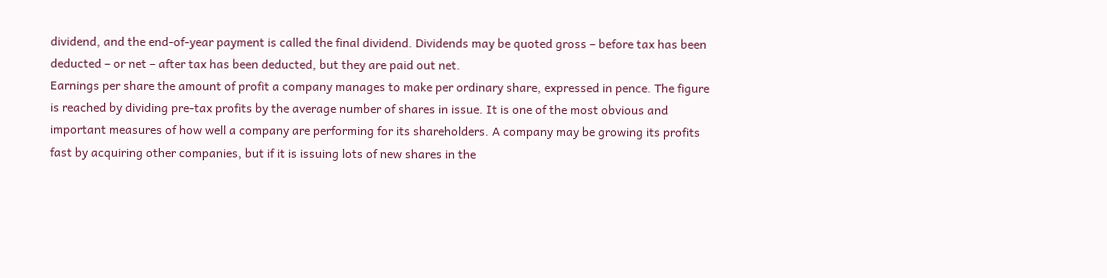dividend, and the end-of-year payment is called the final dividend. Dividends may be quoted gross – before tax has been deducted – or net – after tax has been deducted, but they are paid out net.
Earnings per share the amount of profit a company manages to make per ordinary share, expressed in pence. The figure is reached by dividing pre-tax profits by the average number of shares in issue. It is one of the most obvious and important measures of how well a company are performing for its shareholders. A company may be growing its profits fast by acquiring other companies, but if it is issuing lots of new shares in the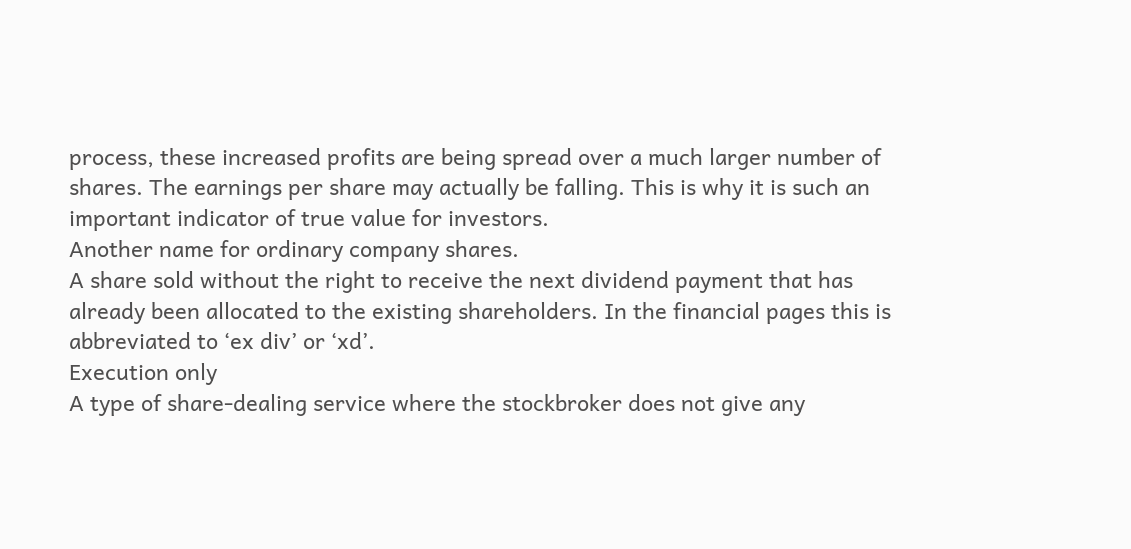process, these increased profits are being spread over a much larger number of shares. The earnings per share may actually be falling. This is why it is such an important indicator of true value for investors.
Another name for ordinary company shares.
A share sold without the right to receive the next dividend payment that has already been allocated to the existing shareholders. In the financial pages this is abbreviated to ‘ex div’ or ‘xd’.
Execution only
A type of share-dealing service where the stockbroker does not give any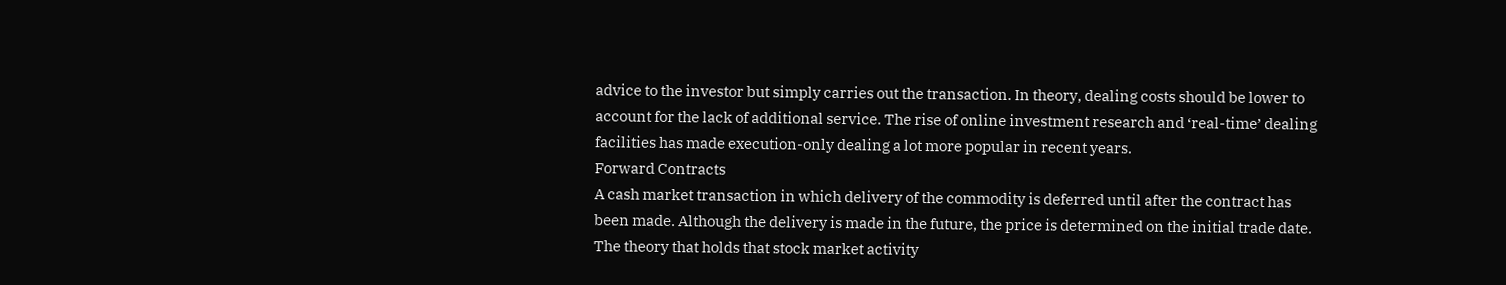advice to the investor but simply carries out the transaction. In theory, dealing costs should be lower to account for the lack of additional service. The rise of online investment research and ‘real-time’ dealing facilities has made execution-only dealing a lot more popular in recent years.
Forward Contracts
A cash market transaction in which delivery of the commodity is deferred until after the contract has been made. Although the delivery is made in the future, the price is determined on the initial trade date.
The theory that holds that stock market activity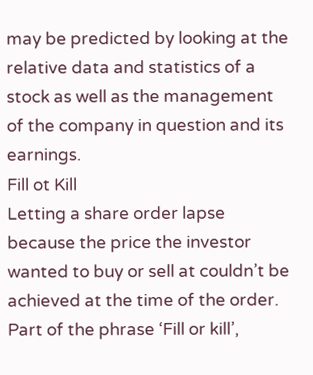may be predicted by looking at the relative data and statistics of a stock as well as the management of the company in question and its earnings.
Fill ot Kill
Letting a share order lapse because the price the investor wanted to buy or sell at couldn’t be achieved at the time of the order. Part of the phrase ‘Fill or kill’,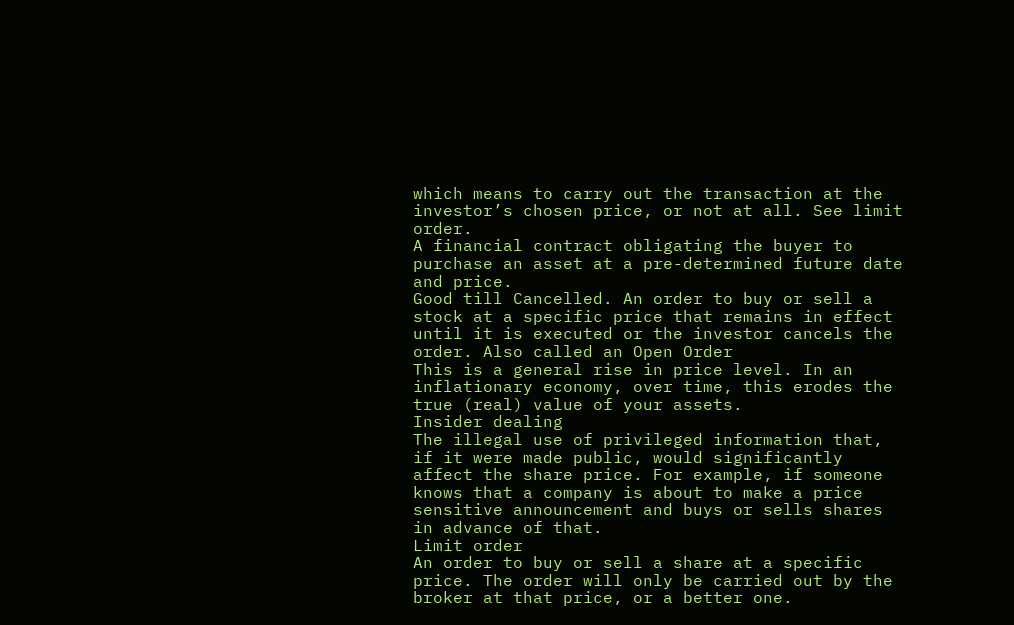which means to carry out the transaction at the investor’s chosen price, or not at all. See limit order.
A financial contract obligating the buyer to purchase an asset at a pre-determined future date and price.
Good till Cancelled. An order to buy or sell a stock at a specific price that remains in effect until it is executed or the investor cancels the order. Also called an Open Order
This is a general rise in price level. In an inflationary economy, over time, this erodes the true (real) value of your assets.
Insider dealing
The illegal use of privileged information that, if it were made public, would significantly affect the share price. For example, if someone knows that a company is about to make a price sensitive announcement and buys or sells shares in advance of that.
Limit order
An order to buy or sell a share at a specific price. The order will only be carried out by the broker at that price, or a better one.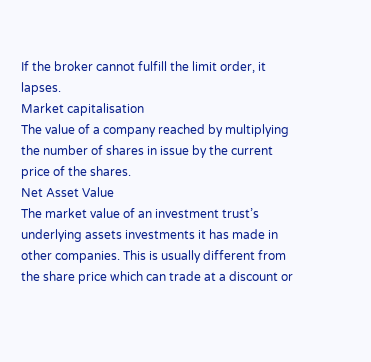If the broker cannot fulfill the limit order, it lapses.
Market capitalisation
The value of a company reached by multiplying the number of shares in issue by the current price of the shares.
Net Asset Value
The market value of an investment trust’s underlying assets investments it has made in other companies. This is usually different from the share price which can trade at a discount or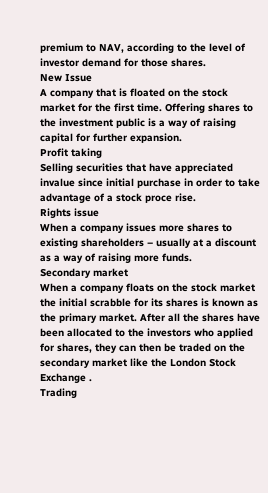premium to NAV, according to the level of investor demand for those shares.
New Issue
A company that is floated on the stock market for the first time. Offering shares to the investment public is a way of raising capital for further expansion.
Profit taking
Selling securities that have appreciated invalue since initial purchase in order to take advantage of a stock proce rise.
Rights issue
When a company issues more shares to existing shareholders – usually at a discount as a way of raising more funds.
Secondary market
When a company floats on the stock market the initial scrabble for its shares is known as the primary market. After all the shares have been allocated to the investors who applied for shares, they can then be traded on the secondary market like the London Stock Exchange .
Trading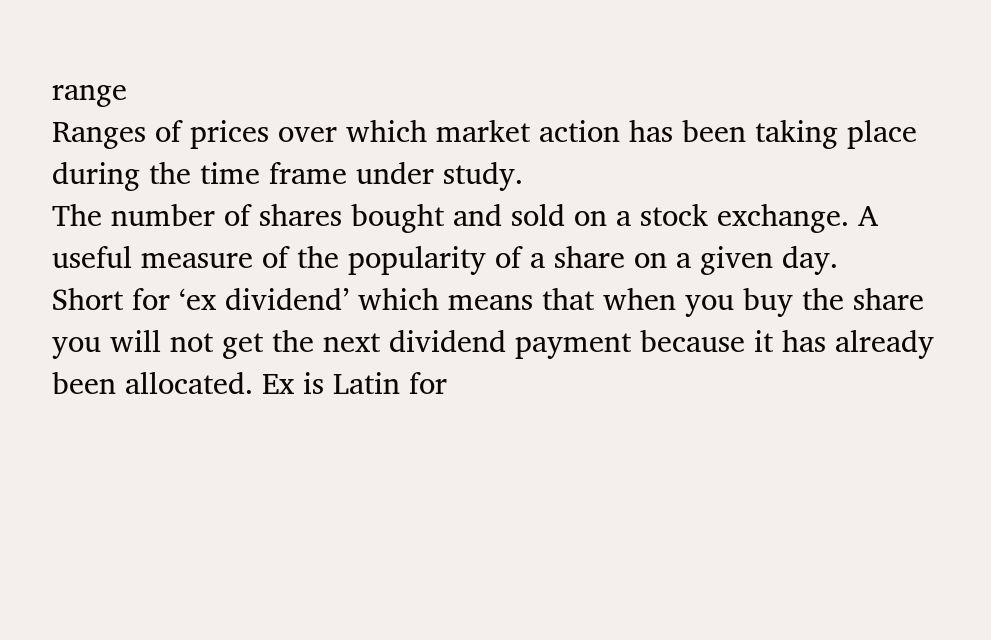range
Ranges of prices over which market action has been taking place during the time frame under study.
The number of shares bought and sold on a stock exchange. A useful measure of the popularity of a share on a given day.
Short for ‘ex dividend’ which means that when you buy the share you will not get the next dividend payment because it has already been allocated. Ex is Latin for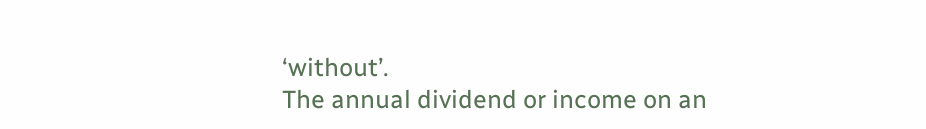‘without’.
The annual dividend or income on an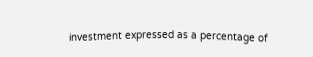investment expressed as a percentage of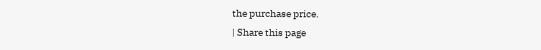the purchase price.
| Share this page